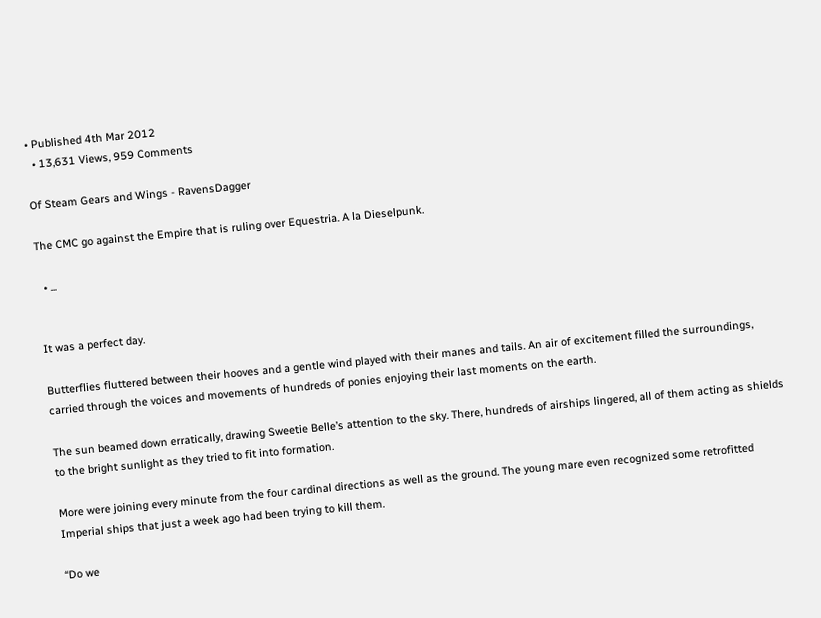• Published 4th Mar 2012
  • 13,631 Views, 959 Comments

Of Steam Gears and Wings - RavensDagger

The CMC go against the Empire that is ruling over Equestria. A la Dieselpunk.

  • ...


It was a perfect day.

Butterflies fluttered between their hooves and a gentle wind played with their manes and tails. An air of excitement filled the surroundings, carried through the voices and movements of hundreds of ponies enjoying their last moments on the earth.

The sun beamed down erratically, drawing Sweetie Belle’s attention to the sky. There, hundreds of airships lingered, all of them acting as shields to the bright sunlight as they tried to fit into formation.

More were joining every minute from the four cardinal directions as well as the ground. The young mare even recognized some retrofitted Imperial ships that just a week ago had been trying to kill them.

“Do we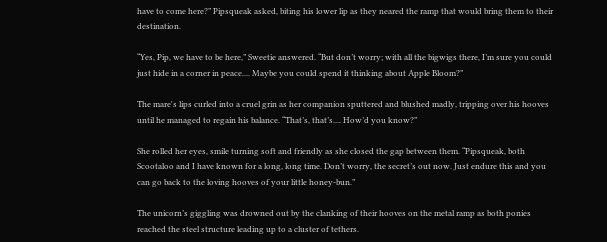have to come here?” Pipsqueak asked, biting his lower lip as they neared the ramp that would bring them to their destination.

“Yes, Pip, we have to be here,” Sweetie answered. “But don’t worry; with all the bigwigs there, I’m sure you could just hide in a corner in peace.... Maybe you could spend it thinking about Apple Bloom?”

The mare's lips curled into a cruel grin as her companion sputtered and blushed madly, tripping over his hooves until he managed to regain his balance. “That’s, that’s.... How’d you know?”

She rolled her eyes, smile turning soft and friendly as she closed the gap between them. “Pipsqueak, both Scootaloo and I have known for a long, long time. Don’t worry, the secret’s out now. Just endure this and you can go back to the loving hooves of your little honey-bun.”

The unicorn’s giggling was drowned out by the clanking of their hooves on the metal ramp as both ponies reached the steel structure leading up to a cluster of tethers.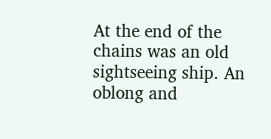At the end of the chains was an old sightseeing ship. An oblong and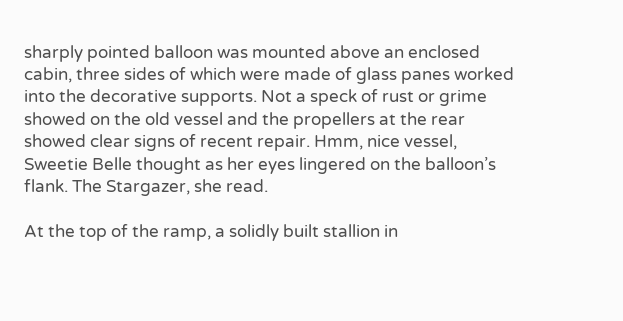sharply pointed balloon was mounted above an enclosed cabin, three sides of which were made of glass panes worked into the decorative supports. Not a speck of rust or grime showed on the old vessel and the propellers at the rear showed clear signs of recent repair. Hmm, nice vessel, Sweetie Belle thought as her eyes lingered on the balloon’s flank. The Stargazer, she read.

At the top of the ramp, a solidly built stallion in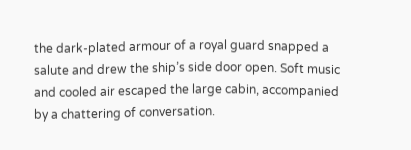the dark-plated armour of a royal guard snapped a salute and drew the ship’s side door open. Soft music and cooled air escaped the large cabin, accompanied by a chattering of conversation.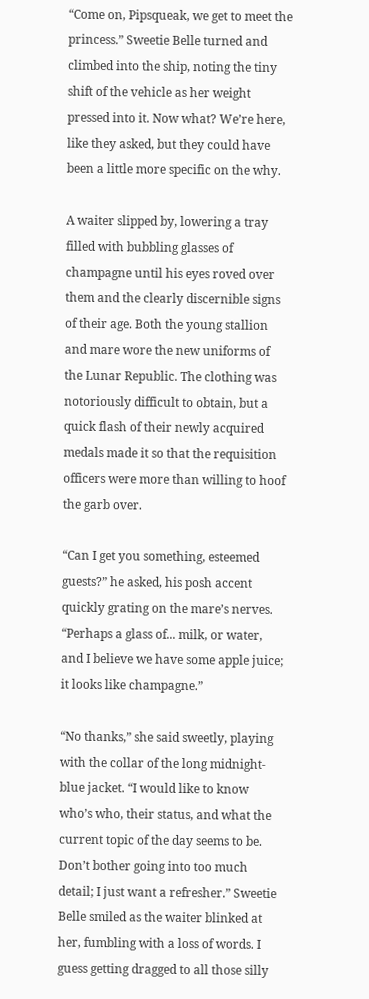“Come on, Pipsqueak, we get to meet the princess.” Sweetie Belle turned and climbed into the ship, noting the tiny shift of the vehicle as her weight pressed into it. Now what? We’re here, like they asked, but they could have been a little more specific on the why.

A waiter slipped by, lowering a tray filled with bubbling glasses of champagne until his eyes roved over them and the clearly discernible signs of their age. Both the young stallion and mare wore the new uniforms of the Lunar Republic. The clothing was notoriously difficult to obtain, but a quick flash of their newly acquired medals made it so that the requisition officers were more than willing to hoof the garb over.

“Can I get you something, esteemed guests?” he asked, his posh accent quickly grating on the mare’s nerves. “Perhaps a glass of... milk, or water, and I believe we have some apple juice; it looks like champagne.”

“No thanks,” she said sweetly, playing with the collar of the long midnight-blue jacket. “I would like to know who’s who, their status, and what the current topic of the day seems to be. Don’t bother going into too much detail; I just want a refresher.” Sweetie Belle smiled as the waiter blinked at her, fumbling with a loss of words. I guess getting dragged to all those silly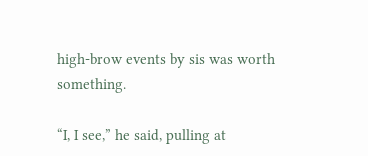high-brow events by sis was worth something.

“I, I see,” he said, pulling at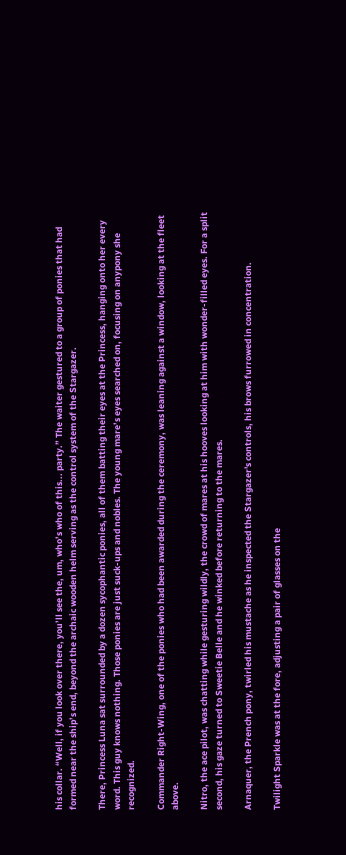his collar. “Well, if you look over there, you’ll see the, um, who’s who of this... party.” The waiter gestured to a group of ponies that had formed near the ship’s end, beyond the archaic wooden helm serving as the control system of the Stargazer.

There, Princess Luna sat surrounded by a dozen sycophantic ponies, all of them batting their eyes at the Princess, hanging onto her every word. This guy knows nothing. Those ponies are just suck-ups and nobles. The young mare’s eyes searched on, focusing on anypony she recognized.

Commander Right-Wing, one of the ponies who had been awarded during the ceremony, was leaning against a window, looking at the fleet above.

Nitro, the ace pilot, was chatting while gesturing wildly, the crowd of mares at his hooves looking at him with wonder-filled eyes. For a split second, his gaze turned to Sweetie Belle and he winked before returning to the mares.

Arnaquer, the Prench pony, twirled his mustache as he inspected the Stargazer's controls, his brows furrowed in concentration.

Twilight Sparkle was at the fore, adjusting a pair of glasses on the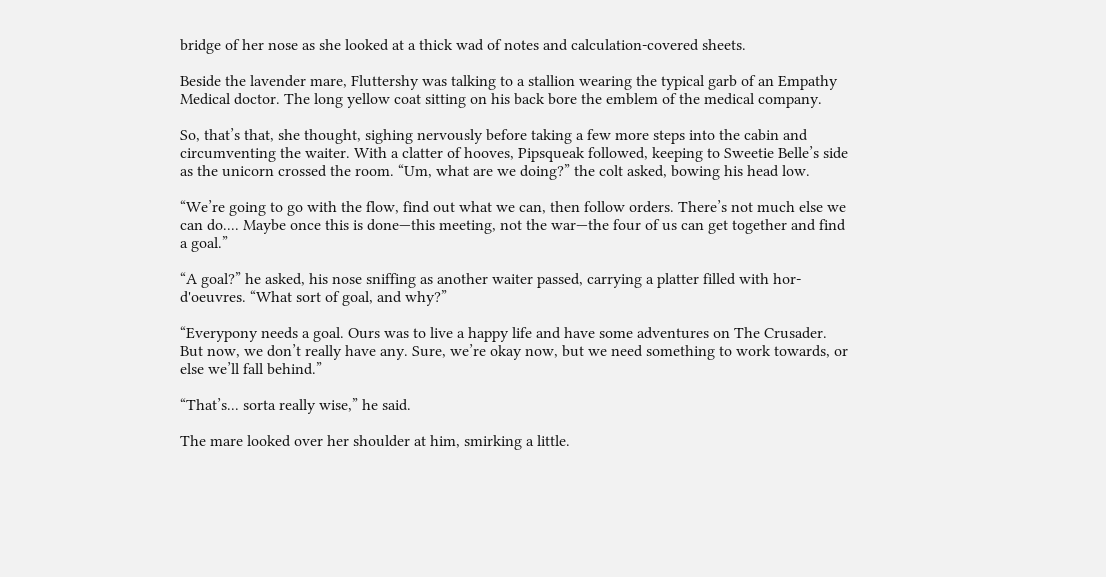bridge of her nose as she looked at a thick wad of notes and calculation-covered sheets.

Beside the lavender mare, Fluttershy was talking to a stallion wearing the typical garb of an Empathy Medical doctor. The long yellow coat sitting on his back bore the emblem of the medical company.

So, that’s that, she thought, sighing nervously before taking a few more steps into the cabin and circumventing the waiter. With a clatter of hooves, Pipsqueak followed, keeping to Sweetie Belle’s side as the unicorn crossed the room. “Um, what are we doing?” the colt asked, bowing his head low.

“We’re going to go with the flow, find out what we can, then follow orders. There’s not much else we can do.... Maybe once this is done—this meeting, not the war—the four of us can get together and find a goal.”

“A goal?” he asked, his nose sniffing as another waiter passed, carrying a platter filled with hor-d'oeuvres. “What sort of goal, and why?”

“Everypony needs a goal. Ours was to live a happy life and have some adventures on The Crusader. But now, we don’t really have any. Sure, we’re okay now, but we need something to work towards, or else we’ll fall behind.”

“That’s... sorta really wise,” he said.

The mare looked over her shoulder at him, smirking a little.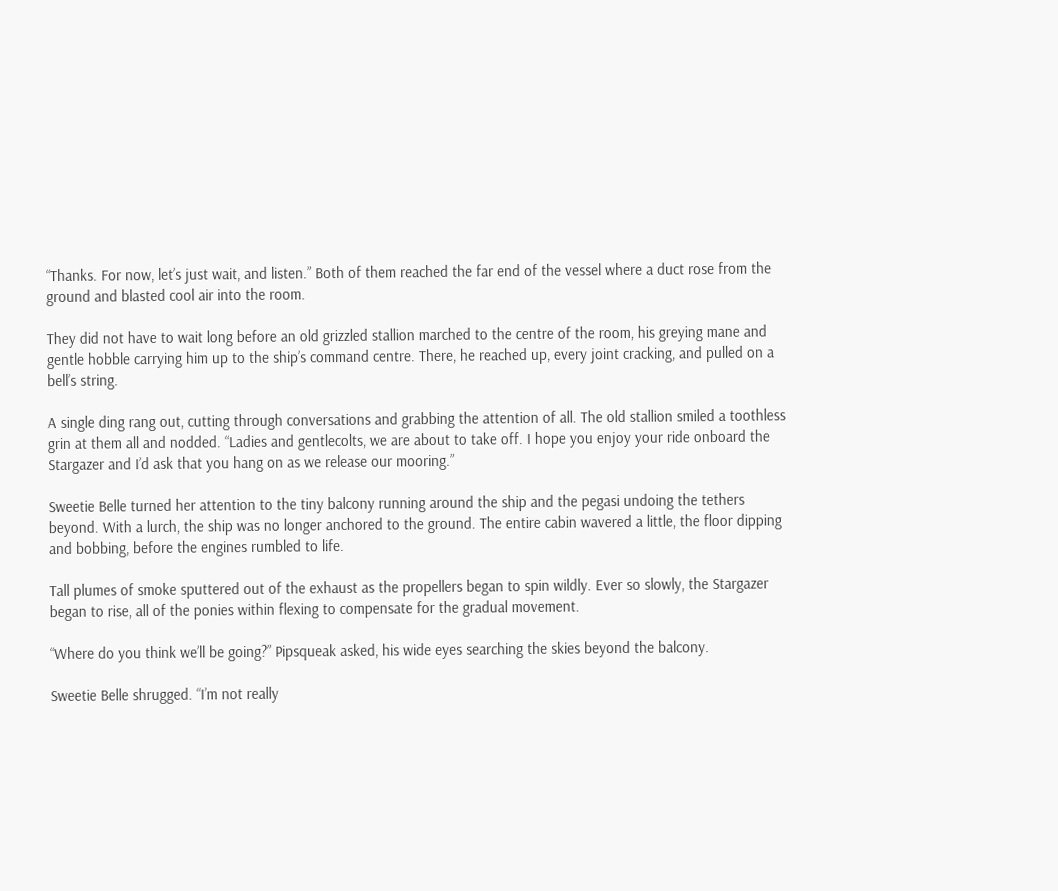“Thanks. For now, let’s just wait, and listen.” Both of them reached the far end of the vessel where a duct rose from the ground and blasted cool air into the room.

They did not have to wait long before an old grizzled stallion marched to the centre of the room, his greying mane and gentle hobble carrying him up to the ship’s command centre. There, he reached up, every joint cracking, and pulled on a bell’s string.

A single ding rang out, cutting through conversations and grabbing the attention of all. The old stallion smiled a toothless grin at them all and nodded. “Ladies and gentlecolts, we are about to take off. I hope you enjoy your ride onboard the Stargazer and I’d ask that you hang on as we release our mooring.”

Sweetie Belle turned her attention to the tiny balcony running around the ship and the pegasi undoing the tethers beyond. With a lurch, the ship was no longer anchored to the ground. The entire cabin wavered a little, the floor dipping and bobbing, before the engines rumbled to life.

Tall plumes of smoke sputtered out of the exhaust as the propellers began to spin wildly. Ever so slowly, the Stargazer began to rise, all of the ponies within flexing to compensate for the gradual movement.

“Where do you think we’ll be going?” Pipsqueak asked, his wide eyes searching the skies beyond the balcony.

Sweetie Belle shrugged. “I’m not really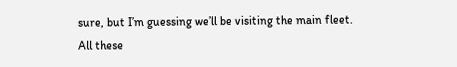sure, but I’m guessing we’ll be visiting the main fleet. All these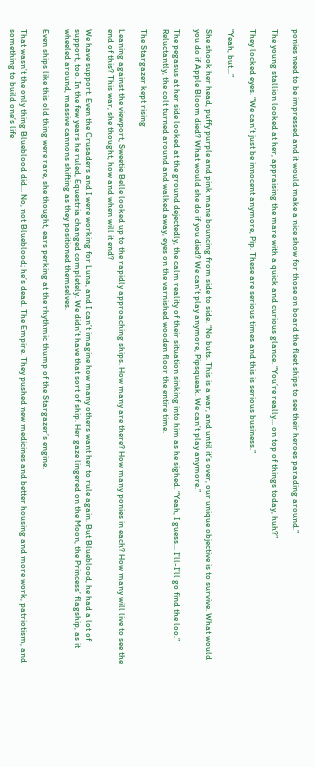ponies need to be impressed and it would make a nice show for those on board the fleet ships to see their heroes parading around.”

The young stallion looked at her, appraising the mare with a quick and curious glance. “You’re really... on top of things today, huh?”

They locked eyes. “We can’t just be innocent anymore, Pip. These are serious times and this is serious business.”

“Yeah, but...”

She shook her head, puffy purple and pink mane bouncing from side to side. “No buts. This is a war, and until it’s over, our unique objective is to survive. What would you do if Apple Bloom died? What would she do if you died? We can’t play anymore, Pipsqueak. We can’t play anymore.”

The pegasus at her side looked at the ground dejectedly, the calm reality of their situation sinking into him as he sighed. “Yeah, I guess... I’ll-I’ll go find the loo.” Reluctantly, the colt turned around and walked away, eyes on the varnished wooden floor the entire time.

The Stargazer kept rising

Leaning against the viewport, Sweetie Belle looked up to the rapidly approaching ships. How many are there? How many ponies in each? How many will live to see the end of this? This war, she thought, how and when will it end?

We have support. Even the Crusaders and I were working for Luna, and I can’t imagine how many others want her to rule again. But Blueblood, he had a lot of support, too. In the few years he ruled, Equestria changed completely. We didn’t have that sort of ship. Her gaze lingered on the Moon, the Princess’ flagship, as it wheeled around, massive cannons shifting as they positioned themselves.

Even ships like this old thing were rare, she thought, ears perking at the rhythmic thump of the Stargazer’s engine.

That wasn’t the only thing Blueblood did... No, not Blueblood; he’s dead. The Empire. They pushed new medicines and better housing and more work, patriotism, and something to build one's life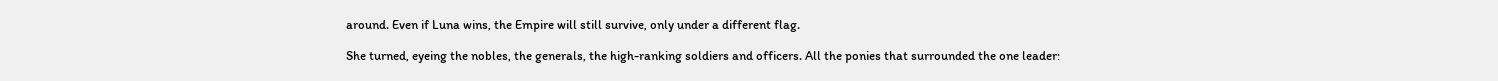around. Even if Luna wins, the Empire will still survive, only under a different flag.

She turned, eyeing the nobles, the generals, the high-ranking soldiers and officers. All the ponies that surrounded the one leader: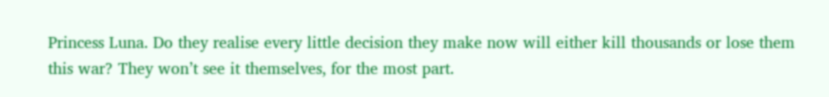Princess Luna. Do they realise every little decision they make now will either kill thousands or lose them this war? They won’t see it themselves, for the most part.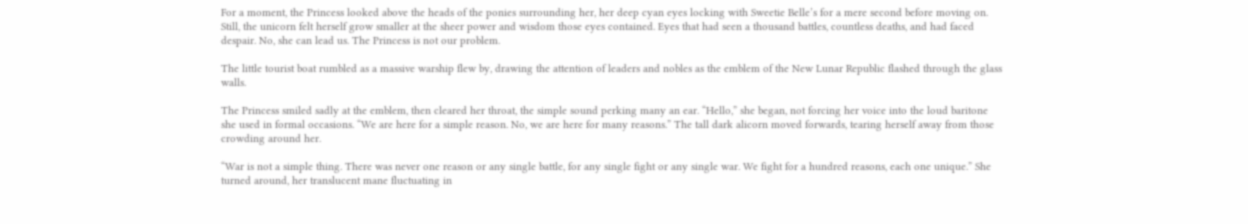For a moment, the Princess looked above the heads of the ponies surrounding her, her deep cyan eyes locking with Sweetie Belle’s for a mere second before moving on. Still, the unicorn felt herself grow smaller at the sheer power and wisdom those eyes contained. Eyes that had seen a thousand battles, countless deaths, and had faced despair. No, she can lead us. The Princess is not our problem.

The little tourist boat rumbled as a massive warship flew by, drawing the attention of leaders and nobles as the emblem of the New Lunar Republic flashed through the glass walls.

The Princess smiled sadly at the emblem, then cleared her throat, the simple sound perking many an ear. “Hello,” she began, not forcing her voice into the loud baritone she used in formal occasions. “We are here for a simple reason. No, we are here for many reasons.” The tall dark alicorn moved forwards, tearing herself away from those crowding around her.

“War is not a simple thing. There was never one reason or any single battle, for any single fight or any single war. We fight for a hundred reasons, each one unique.” She turned around, her translucent mane fluctuating in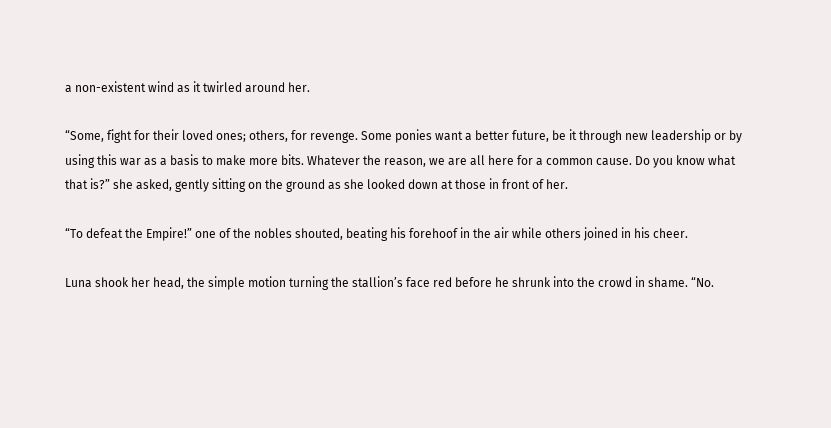a non-existent wind as it twirled around her.

“Some, fight for their loved ones; others, for revenge. Some ponies want a better future, be it through new leadership or by using this war as a basis to make more bits. Whatever the reason, we are all here for a common cause. Do you know what that is?” she asked, gently sitting on the ground as she looked down at those in front of her.

“To defeat the Empire!” one of the nobles shouted, beating his forehoof in the air while others joined in his cheer.

Luna shook her head, the simple motion turning the stallion’s face red before he shrunk into the crowd in shame. “No.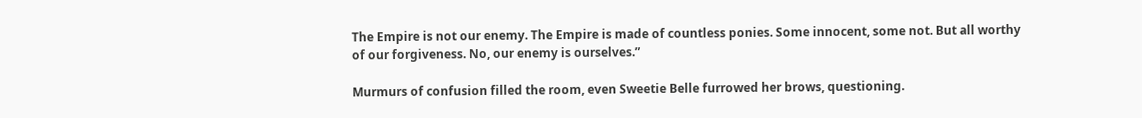The Empire is not our enemy. The Empire is made of countless ponies. Some innocent, some not. But all worthy of our forgiveness. No, our enemy is ourselves.”

Murmurs of confusion filled the room, even Sweetie Belle furrowed her brows, questioning.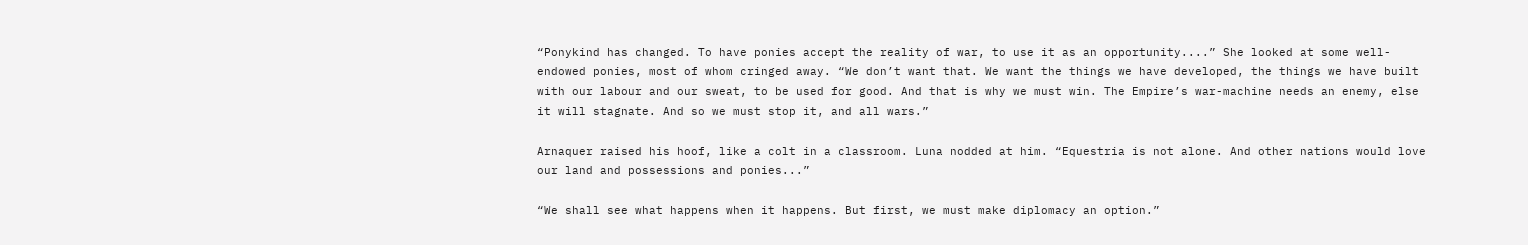“Ponykind has changed. To have ponies accept the reality of war, to use it as an opportunity....” She looked at some well-endowed ponies, most of whom cringed away. “We don’t want that. We want the things we have developed, the things we have built with our labour and our sweat, to be used for good. And that is why we must win. The Empire’s war-machine needs an enemy, else it will stagnate. And so we must stop it, and all wars.”

Arnaquer raised his hoof, like a colt in a classroom. Luna nodded at him. “Equestria is not alone. And other nations would love our land and possessions and ponies...”

“We shall see what happens when it happens. But first, we must make diplomacy an option.”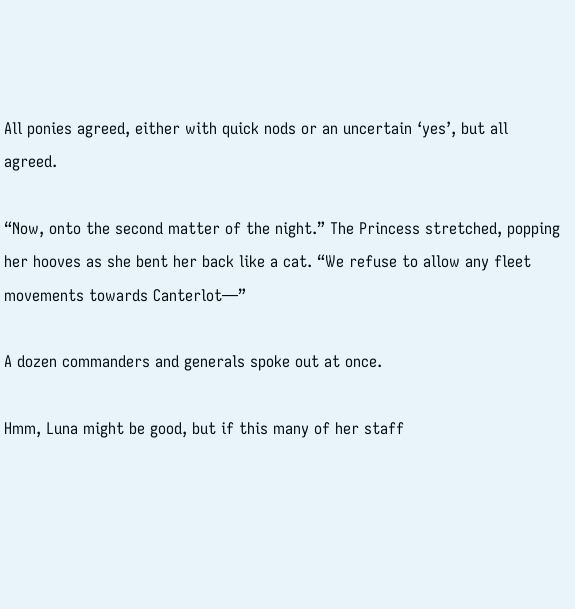All ponies agreed, either with quick nods or an uncertain ‘yes’, but all agreed.

“Now, onto the second matter of the night.” The Princess stretched, popping her hooves as she bent her back like a cat. “We refuse to allow any fleet movements towards Canterlot—”

A dozen commanders and generals spoke out at once.

Hmm, Luna might be good, but if this many of her staff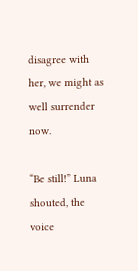disagree with her, we might as well surrender now.

“Be still!” Luna shouted, the voice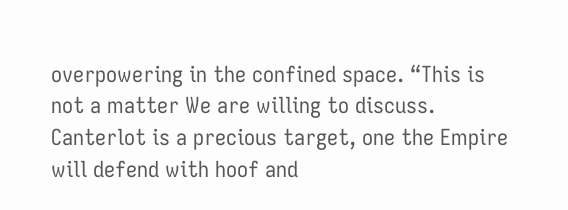overpowering in the confined space. “This is not a matter We are willing to discuss. Canterlot is a precious target, one the Empire will defend with hoof and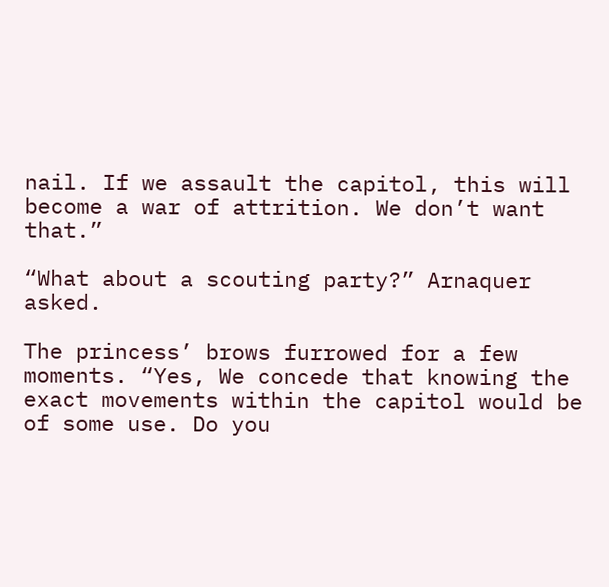nail. If we assault the capitol, this will become a war of attrition. We don’t want that.”

“What about a scouting party?” Arnaquer asked.

The princess’ brows furrowed for a few moments. “Yes, We concede that knowing the exact movements within the capitol would be of some use. Do you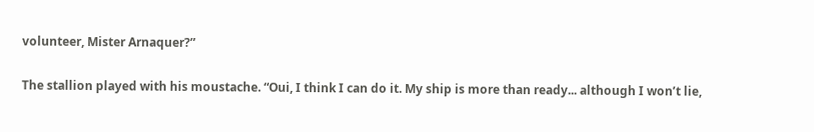volunteer, Mister Arnaquer?”

The stallion played with his moustache. “Oui, I think I can do it. My ship is more than ready... although I won’t lie,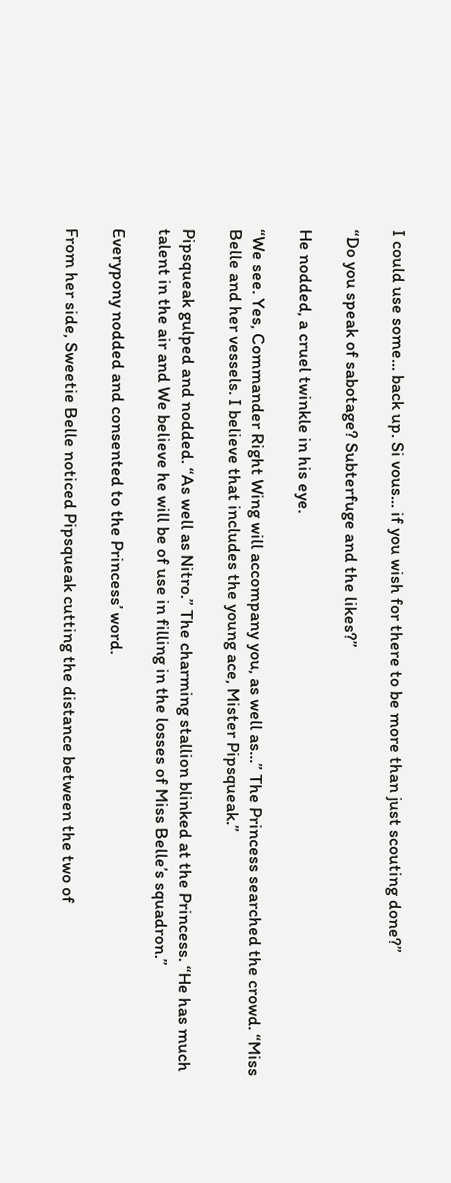I could use some... back up. Si vous... if you wish for there to be more than just scouting done?”

“Do you speak of sabotage? Subterfuge and the likes?”

He nodded, a cruel twinkle in his eye.

“We see. Yes, Commander Right Wing will accompany you, as well as...” The Princess searched the crowd. “Miss Belle and her vessels. I believe that includes the young ace, Mister Pipsqueak.”

Pipsqueak gulped and nodded. “As well as Nitro.” The charming stallion blinked at the Princess. “He has much talent in the air and We believe he will be of use in filling in the losses of Miss Belle’s squadron.”

Everypony nodded and consented to the Princess’ word.

From her side, Sweetie Belle noticed Pipsqueak cutting the distance between the two of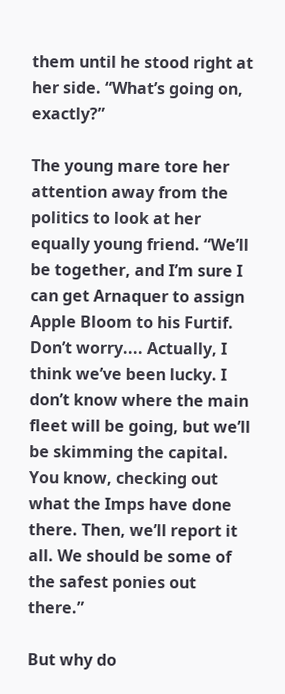them until he stood right at her side. “What’s going on, exactly?”

The young mare tore her attention away from the politics to look at her equally young friend. “We’ll be together, and I’m sure I can get Arnaquer to assign Apple Bloom to his Furtif. Don’t worry.... Actually, I think we’ve been lucky. I don’t know where the main fleet will be going, but we’ll be skimming the capital. You know, checking out what the Imps have done there. Then, we’ll report it all. We should be some of the safest ponies out there.”

But why do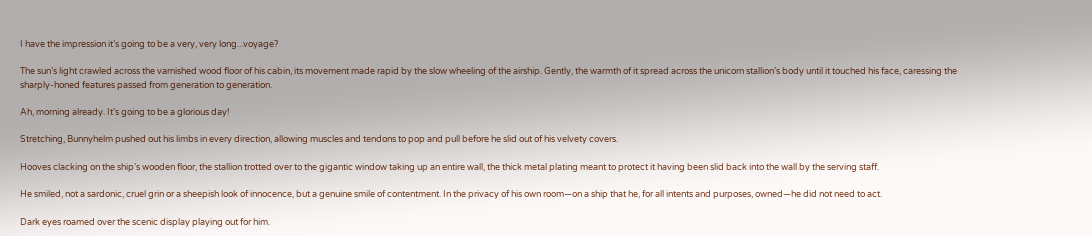I have the impression it’s going to be a very, very long...voyage?

The sun’s light crawled across the varnished wood floor of his cabin, its movement made rapid by the slow wheeling of the airship. Gently, the warmth of it spread across the unicorn stallion’s body until it touched his face, caressing the sharply-honed features passed from generation to generation.

Ah, morning already. It’s going to be a glorious day!

Stretching, Bunnyhelm pushed out his limbs in every direction, allowing muscles and tendons to pop and pull before he slid out of his velvety covers.

Hooves clacking on the ship’s wooden floor, the stallion trotted over to the gigantic window taking up an entire wall, the thick metal plating meant to protect it having been slid back into the wall by the serving staff.

He smiled, not a sardonic, cruel grin or a sheepish look of innocence, but a genuine smile of contentment. In the privacy of his own room—on a ship that he, for all intents and purposes, owned—he did not need to act.

Dark eyes roamed over the scenic display playing out for him.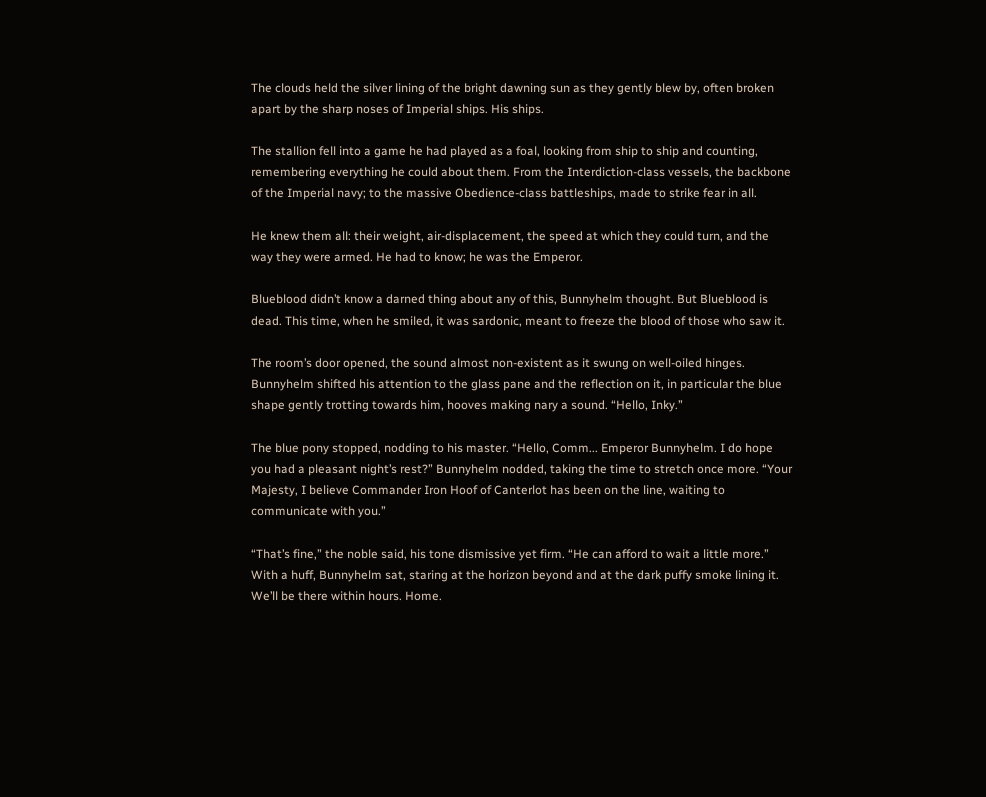The clouds held the silver lining of the bright dawning sun as they gently blew by, often broken apart by the sharp noses of Imperial ships. His ships.

The stallion fell into a game he had played as a foal, looking from ship to ship and counting, remembering everything he could about them. From the Interdiction-class vessels, the backbone of the Imperial navy; to the massive Obedience-class battleships, made to strike fear in all.

He knew them all: their weight, air-displacement, the speed at which they could turn, and the way they were armed. He had to know; he was the Emperor.

Blueblood didn’t know a darned thing about any of this, Bunnyhelm thought. But Blueblood is dead. This time, when he smiled, it was sardonic, meant to freeze the blood of those who saw it.

The room’s door opened, the sound almost non-existent as it swung on well-oiled hinges. Bunnyhelm shifted his attention to the glass pane and the reflection on it, in particular the blue shape gently trotting towards him, hooves making nary a sound. “Hello, Inky.”

The blue pony stopped, nodding to his master. “Hello, Comm... Emperor Bunnyhelm. I do hope you had a pleasant night’s rest?” Bunnyhelm nodded, taking the time to stretch once more. “Your Majesty, I believe Commander Iron Hoof of Canterlot has been on the line, waiting to communicate with you.”

“That’s fine,” the noble said, his tone dismissive yet firm. “He can afford to wait a little more.” With a huff, Bunnyhelm sat, staring at the horizon beyond and at the dark puffy smoke lining it. We’ll be there within hours. Home.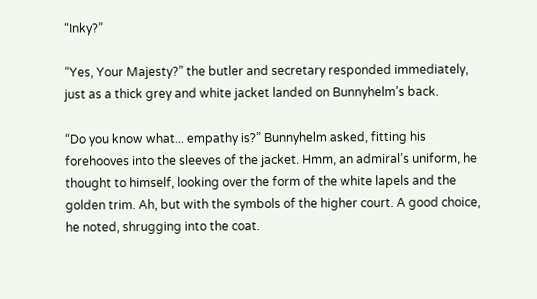“Inky?”

“Yes, Your Majesty?” the butler and secretary responded immediately, just as a thick grey and white jacket landed on Bunnyhelm’s back.

“Do you know what... empathy is?” Bunnyhelm asked, fitting his forehooves into the sleeves of the jacket. Hmm, an admiral’s uniform, he thought to himself, looking over the form of the white lapels and the golden trim. Ah, but with the symbols of the higher court. A good choice, he noted, shrugging into the coat.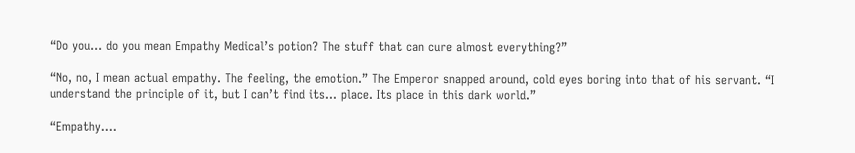“Do you... do you mean Empathy Medical’s potion? The stuff that can cure almost everything?”

“No, no, I mean actual empathy. The feeling, the emotion.” The Emperor snapped around, cold eyes boring into that of his servant. “I understand the principle of it, but I can’t find its... place. Its place in this dark world.”

“Empathy....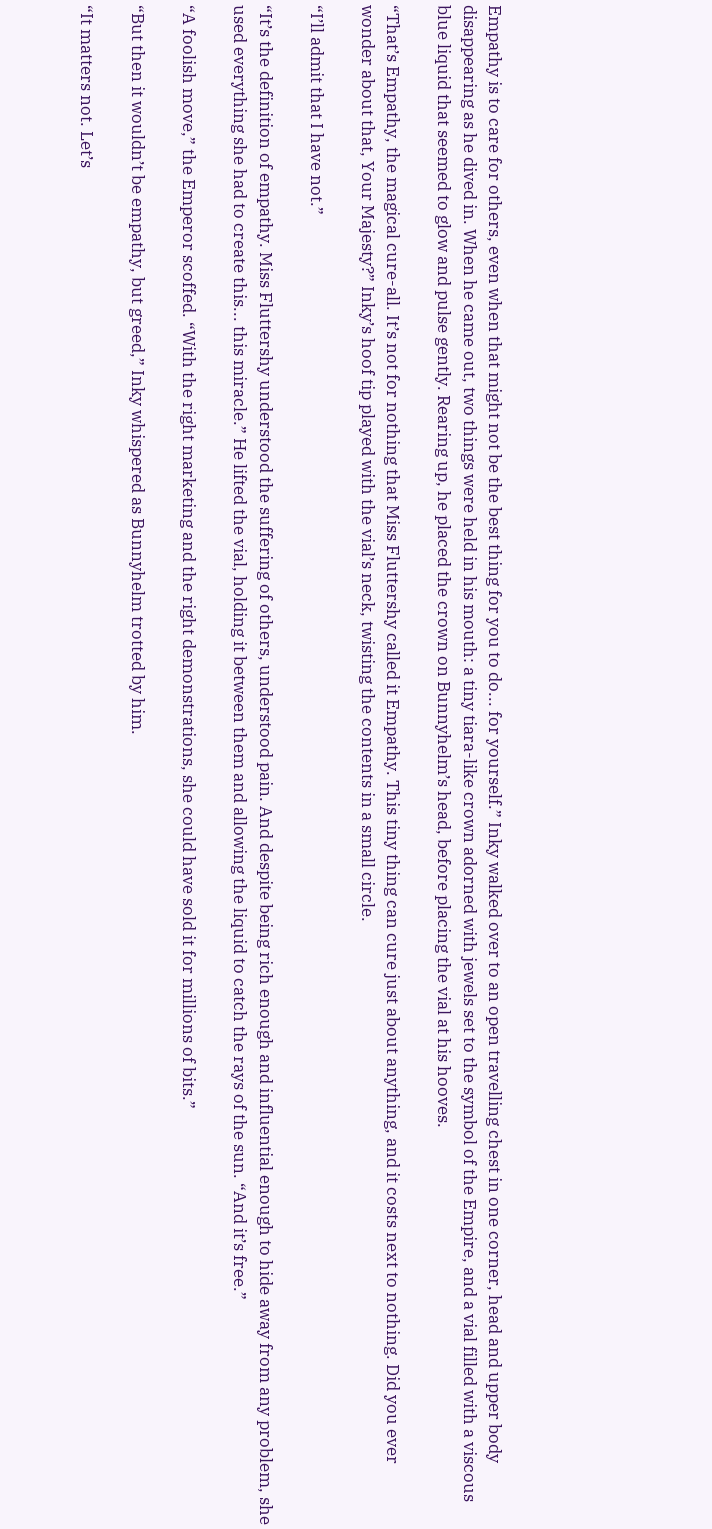Empathy is to care for others, even when that might not be the best thing for you to do... for yourself.” Inky walked over to an open travelling chest in one corner, head and upper body disappearing as he dived in. When he came out, two things were held in his mouth: a tiny tiara-like crown adorned with jewels set to the symbol of the Empire, and a vial filled with a viscous blue liquid that seemed to glow and pulse gently. Rearing up, he placed the crown on Bunnyhelm’s head, before placing the vial at his hooves.

“That’s Empathy, the magical cure-all. It’s not for nothing that Miss Fluttershy called it Empathy. This tiny thing can cure just about anything, and it costs next to nothing. Did you ever wonder about that, Your Majesty?” Inky’s hoof tip played with the vial’s neck, twisting the contents in a small circle.

“I’ll admit that I have not.”

“It’s the definition of empathy. Miss Fluttershy understood the suffering of others, understood pain. And despite being rich enough and influential enough to hide away from any problem, she used everything she had to create this... this miracle.” He lifted the vial, holding it between them and allowing the liquid to catch the rays of the sun. “And it’s free.”

“A foolish move,” the Emperor scoffed. “With the right marketing and the right demonstrations, she could have sold it for millions of bits.”

“But then it wouldn’t be empathy, but greed,” Inky whispered as Bunnyhelm trotted by him.

“It matters not. Let’s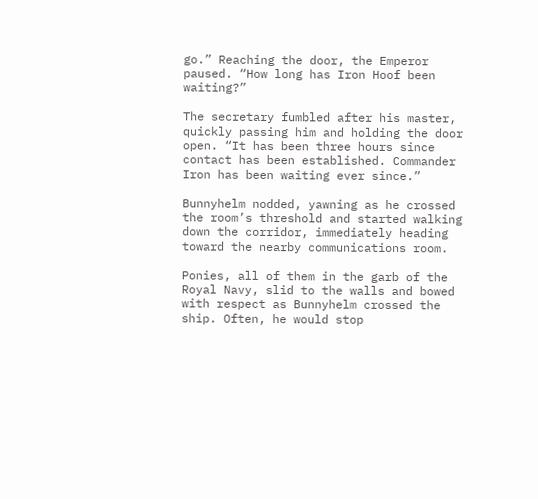go.” Reaching the door, the Emperor paused. “How long has Iron Hoof been waiting?”

The secretary fumbled after his master, quickly passing him and holding the door open. “It has been three hours since contact has been established. Commander Iron has been waiting ever since.”

Bunnyhelm nodded, yawning as he crossed the room’s threshold and started walking down the corridor, immediately heading toward the nearby communications room.

Ponies, all of them in the garb of the Royal Navy, slid to the walls and bowed with respect as Bunnyhelm crossed the ship. Often, he would stop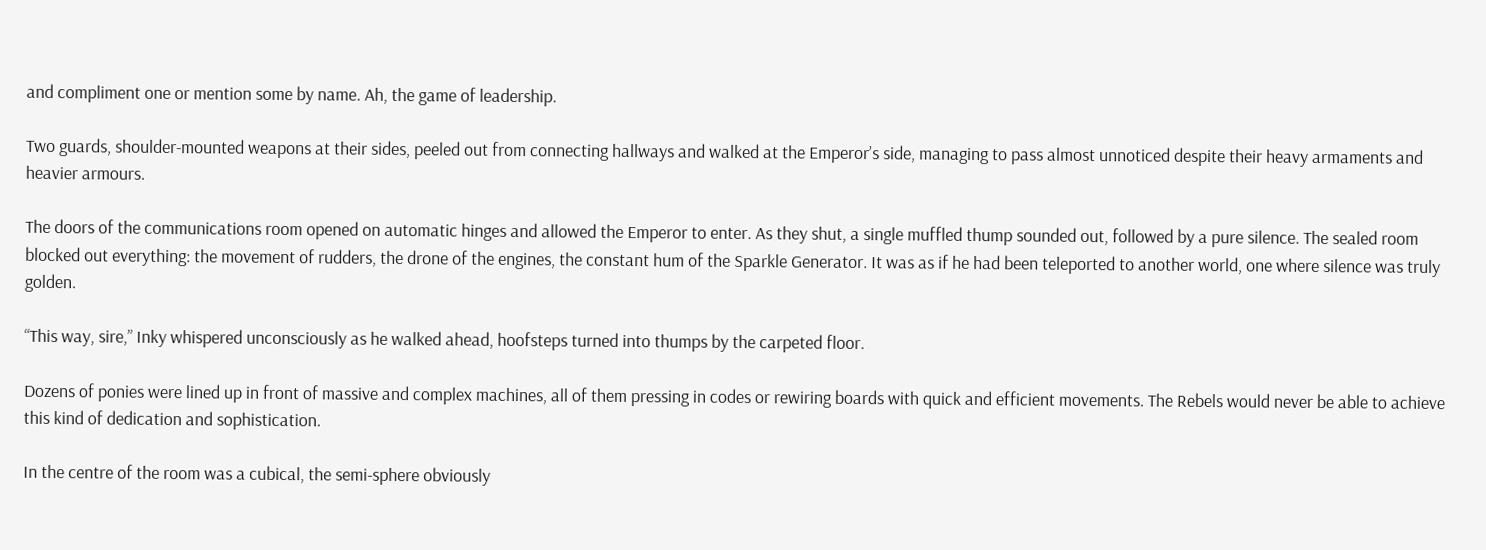and compliment one or mention some by name. Ah, the game of leadership.

Two guards, shoulder-mounted weapons at their sides, peeled out from connecting hallways and walked at the Emperor’s side, managing to pass almost unnoticed despite their heavy armaments and heavier armours.

The doors of the communications room opened on automatic hinges and allowed the Emperor to enter. As they shut, a single muffled thump sounded out, followed by a pure silence. The sealed room blocked out everything: the movement of rudders, the drone of the engines, the constant hum of the Sparkle Generator. It was as if he had been teleported to another world, one where silence was truly golden.

“This way, sire,” Inky whispered unconsciously as he walked ahead, hoofsteps turned into thumps by the carpeted floor.

Dozens of ponies were lined up in front of massive and complex machines, all of them pressing in codes or rewiring boards with quick and efficient movements. The Rebels would never be able to achieve this kind of dedication and sophistication.

In the centre of the room was a cubical, the semi-sphere obviously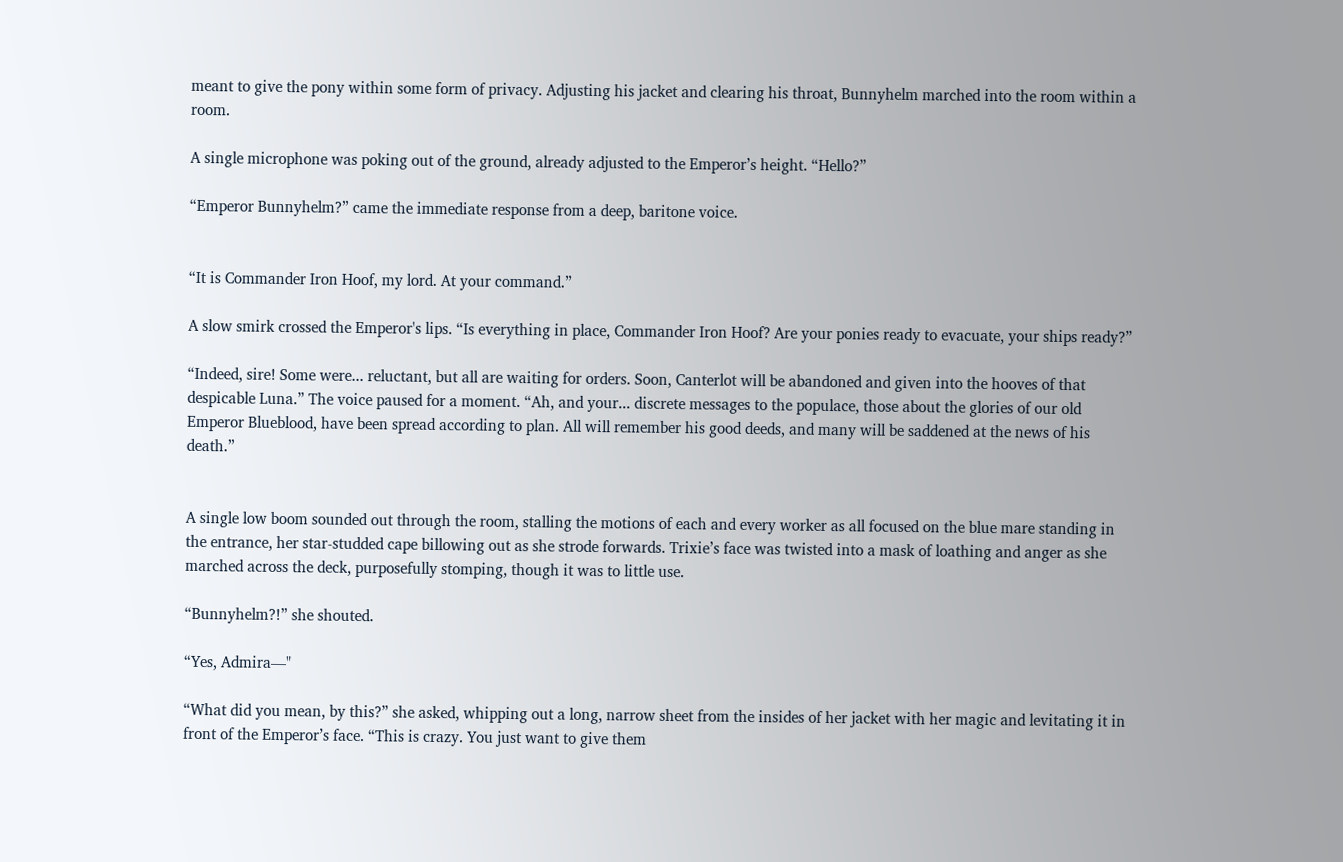meant to give the pony within some form of privacy. Adjusting his jacket and clearing his throat, Bunnyhelm marched into the room within a room.

A single microphone was poking out of the ground, already adjusted to the Emperor’s height. “Hello?”

“Emperor Bunnyhelm?” came the immediate response from a deep, baritone voice.


“It is Commander Iron Hoof, my lord. At your command.”

A slow smirk crossed the Emperor's lips. “Is everything in place, Commander Iron Hoof? Are your ponies ready to evacuate, your ships ready?”

“Indeed, sire! Some were... reluctant, but all are waiting for orders. Soon, Canterlot will be abandoned and given into the hooves of that despicable Luna.” The voice paused for a moment. “Ah, and your... discrete messages to the populace, those about the glories of our old Emperor Blueblood, have been spread according to plan. All will remember his good deeds, and many will be saddened at the news of his death.”


A single low boom sounded out through the room, stalling the motions of each and every worker as all focused on the blue mare standing in the entrance, her star-studded cape billowing out as she strode forwards. Trixie’s face was twisted into a mask of loathing and anger as she marched across the deck, purposefully stomping, though it was to little use.

“Bunnyhelm?!” she shouted.

“Yes, Admira—"

“What did you mean, by this?” she asked, whipping out a long, narrow sheet from the insides of her jacket with her magic and levitating it in front of the Emperor’s face. “This is crazy. You just want to give them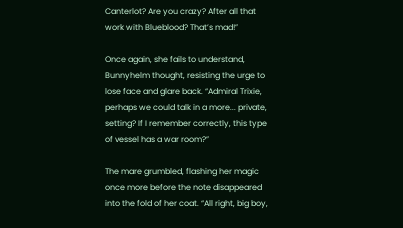Canterlot? Are you crazy? After all that work with Blueblood? That’s mad!”

Once again, she fails to understand, Bunnyhelm thought, resisting the urge to lose face and glare back. “Admiral Trixie, perhaps we could talk in a more... private, setting? If I remember correctly, this type of vessel has a war room?”

The mare grumbled, flashing her magic once more before the note disappeared into the fold of her coat. “All right, big boy,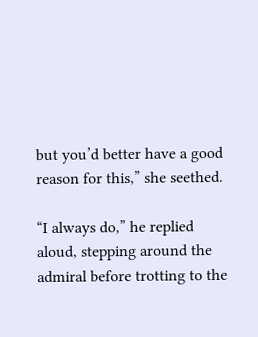but you’d better have a good reason for this,” she seethed.

“I always do,” he replied aloud, stepping around the admiral before trotting to the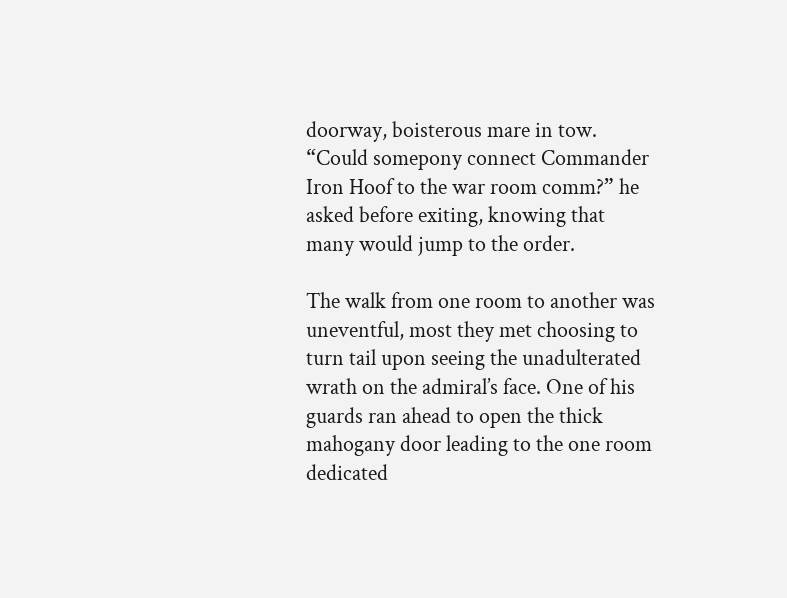doorway, boisterous mare in tow. “Could somepony connect Commander Iron Hoof to the war room comm?” he asked before exiting, knowing that many would jump to the order.

The walk from one room to another was uneventful, most they met choosing to turn tail upon seeing the unadulterated wrath on the admiral’s face. One of his guards ran ahead to open the thick mahogany door leading to the one room dedicated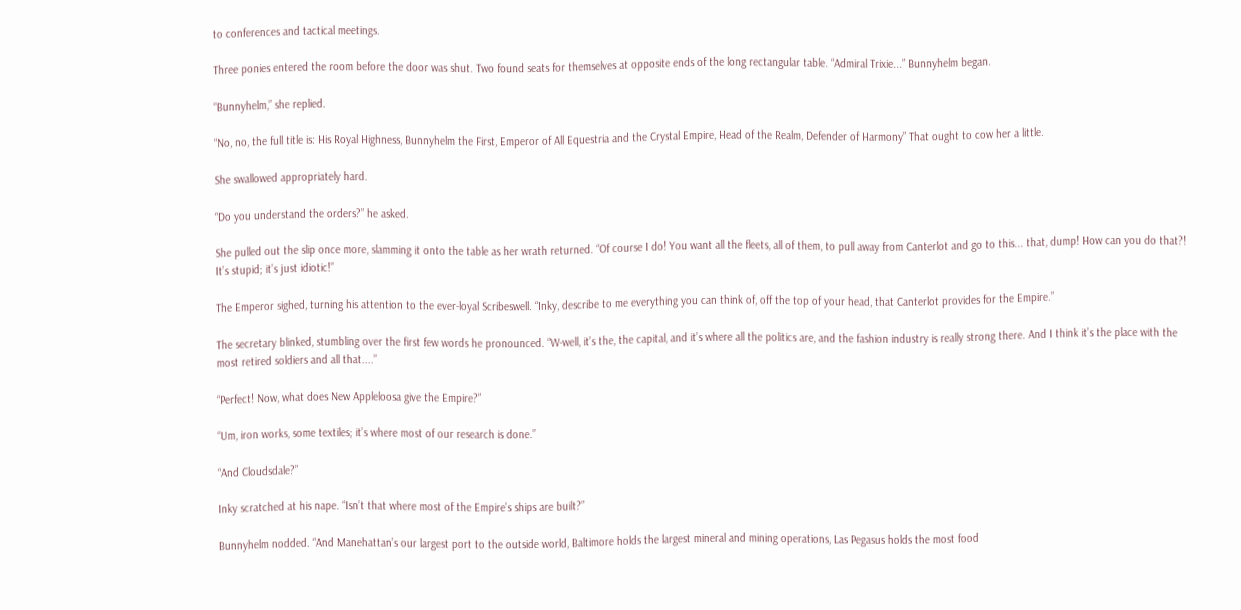to conferences and tactical meetings.

Three ponies entered the room before the door was shut. Two found seats for themselves at opposite ends of the long rectangular table. “Admiral Trixie...” Bunnyhelm began.

“Bunnyhelm,” she replied.

“No, no, the full title is: His Royal Highness, Bunnyhelm the First, Emperor of All Equestria and the Crystal Empire, Head of the Realm, Defender of Harmony” That ought to cow her a little.

She swallowed appropriately hard.

“Do you understand the orders?” he asked.

She pulled out the slip once more, slamming it onto the table as her wrath returned. “Of course I do! You want all the fleets, all of them, to pull away from Canterlot and go to this... that, dump! How can you do that?! It’s stupid; it’s just idiotic!”

The Emperor sighed, turning his attention to the ever-loyal Scribeswell. “Inky, describe to me everything you can think of, off the top of your head, that Canterlot provides for the Empire.”

The secretary blinked, stumbling over the first few words he pronounced. “W-well, it’s the, the capital, and it’s where all the politics are, and the fashion industry is really strong there. And I think it’s the place with the most retired soldiers and all that....”

“Perfect! Now, what does New Appleloosa give the Empire?”

“Um, iron works, some textiles; it’s where most of our research is done.”

“And Cloudsdale?”

Inky scratched at his nape. “Isn’t that where most of the Empire’s ships are built?”

Bunnyhelm nodded. “And Manehattan’s our largest port to the outside world, Baltimore holds the largest mineral and mining operations, Las Pegasus holds the most food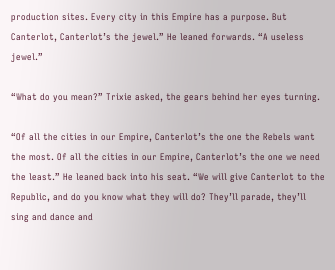production sites. Every city in this Empire has a purpose. But Canterlot, Canterlot’s the jewel.” He leaned forwards. “A useless jewel.”

“What do you mean?” Trixie asked, the gears behind her eyes turning.

“Of all the cities in our Empire, Canterlot’s the one the Rebels want the most. Of all the cities in our Empire, Canterlot’s the one we need the least.” He leaned back into his seat. “We will give Canterlot to the Republic, and do you know what they will do? They’ll parade, they’ll sing and dance and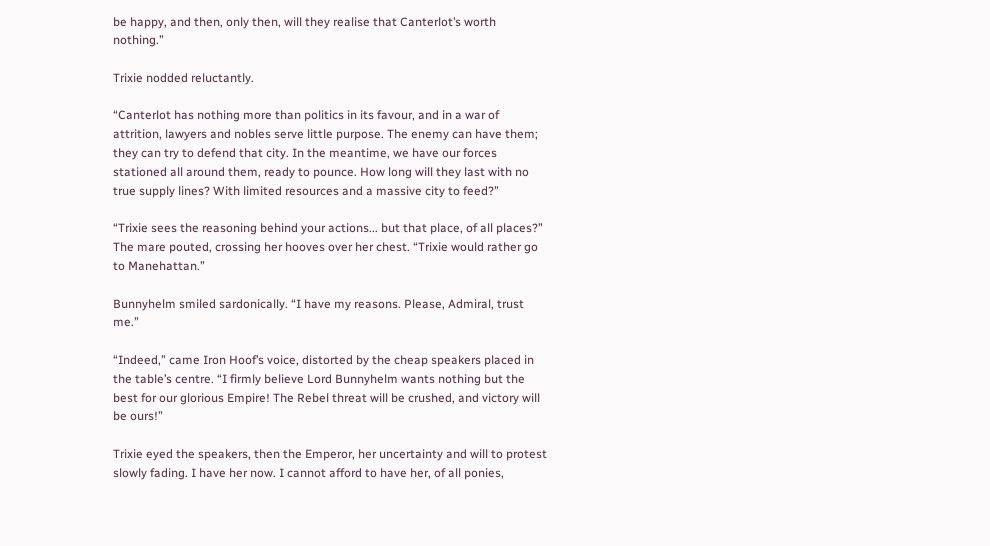be happy, and then, only then, will they realise that Canterlot’s worth nothing.”

Trixie nodded reluctantly.

“Canterlot has nothing more than politics in its favour, and in a war of attrition, lawyers and nobles serve little purpose. The enemy can have them; they can try to defend that city. In the meantime, we have our forces stationed all around them, ready to pounce. How long will they last with no true supply lines? With limited resources and a massive city to feed?”

“Trixie sees the reasoning behind your actions... but that place, of all places?” The mare pouted, crossing her hooves over her chest. “Trixie would rather go to Manehattan.”

Bunnyhelm smiled sardonically. “I have my reasons. Please, Admiral, trust me.”

“Indeed,” came Iron Hoof’s voice, distorted by the cheap speakers placed in the table’s centre. “I firmly believe Lord Bunnyhelm wants nothing but the best for our glorious Empire! The Rebel threat will be crushed, and victory will be ours!”

Trixie eyed the speakers, then the Emperor, her uncertainty and will to protest slowly fading. I have her now. I cannot afford to have her, of all ponies,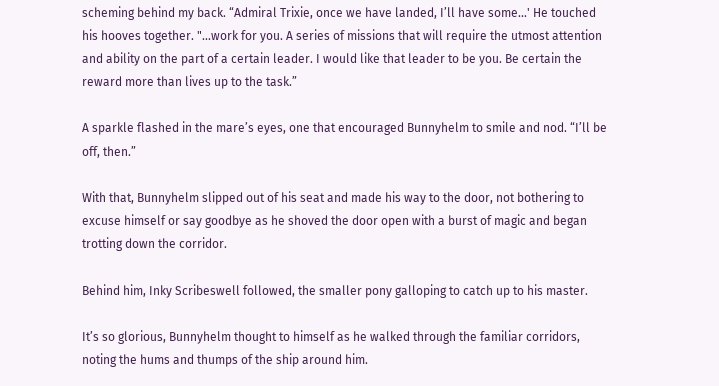scheming behind my back. “Admiral Trixie, once we have landed, I’ll have some...' He touched his hooves together. "...work for you. A series of missions that will require the utmost attention and ability on the part of a certain leader. I would like that leader to be you. Be certain the reward more than lives up to the task.”

A sparkle flashed in the mare’s eyes, one that encouraged Bunnyhelm to smile and nod. “I’ll be off, then.”

With that, Bunnyhelm slipped out of his seat and made his way to the door, not bothering to excuse himself or say goodbye as he shoved the door open with a burst of magic and began trotting down the corridor.

Behind him, Inky Scribeswell followed, the smaller pony galloping to catch up to his master.

It’s so glorious, Bunnyhelm thought to himself as he walked through the familiar corridors, noting the hums and thumps of the ship around him.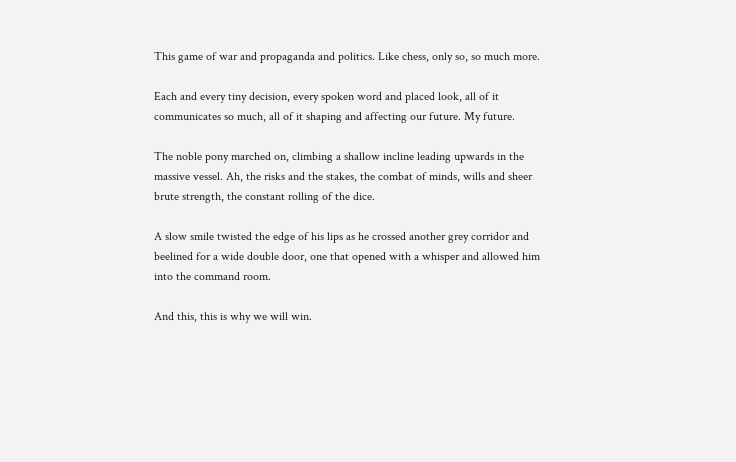This game of war and propaganda and politics. Like chess, only so, so much more.

Each and every tiny decision, every spoken word and placed look, all of it communicates so much, all of it shaping and affecting our future. My future.

The noble pony marched on, climbing a shallow incline leading upwards in the massive vessel. Ah, the risks and the stakes, the combat of minds, wills and sheer brute strength, the constant rolling of the dice.

A slow smile twisted the edge of his lips as he crossed another grey corridor and beelined for a wide double door, one that opened with a whisper and allowed him into the command room.

And this, this is why we will win.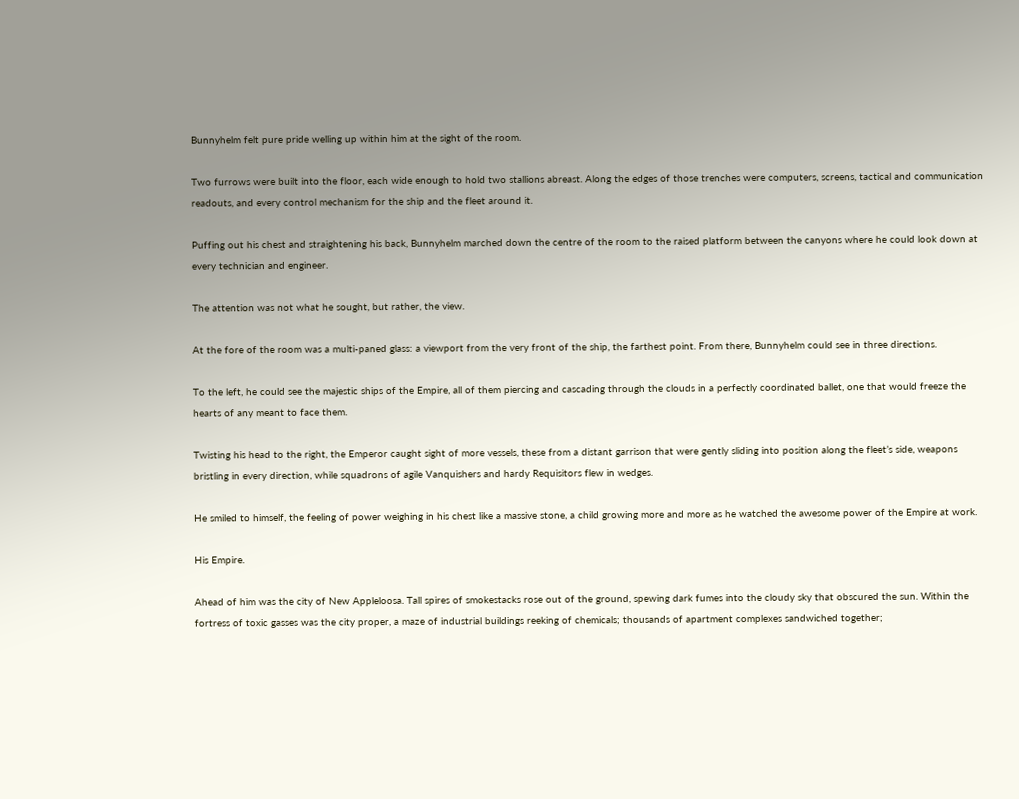Bunnyhelm felt pure pride welling up within him at the sight of the room.

Two furrows were built into the floor, each wide enough to hold two stallions abreast. Along the edges of those trenches were computers, screens, tactical and communication readouts, and every control mechanism for the ship and the fleet around it.

Puffing out his chest and straightening his back, Bunnyhelm marched down the centre of the room to the raised platform between the canyons where he could look down at every technician and engineer.

The attention was not what he sought, but rather, the view.

At the fore of the room was a multi-paned glass: a viewport from the very front of the ship, the farthest point. From there, Bunnyhelm could see in three directions.

To the left, he could see the majestic ships of the Empire, all of them piercing and cascading through the clouds in a perfectly coordinated ballet, one that would freeze the hearts of any meant to face them.

Twisting his head to the right, the Emperor caught sight of more vessels, these from a distant garrison that were gently sliding into position along the fleet’s side, weapons bristling in every direction, while squadrons of agile Vanquishers and hardy Requisitors flew in wedges.

He smiled to himself, the feeling of power weighing in his chest like a massive stone, a child growing more and more as he watched the awesome power of the Empire at work.

His Empire.

Ahead of him was the city of New Appleloosa. Tall spires of smokestacks rose out of the ground, spewing dark fumes into the cloudy sky that obscured the sun. Within the fortress of toxic gasses was the city proper, a maze of industrial buildings reeking of chemicals; thousands of apartment complexes sandwiched together;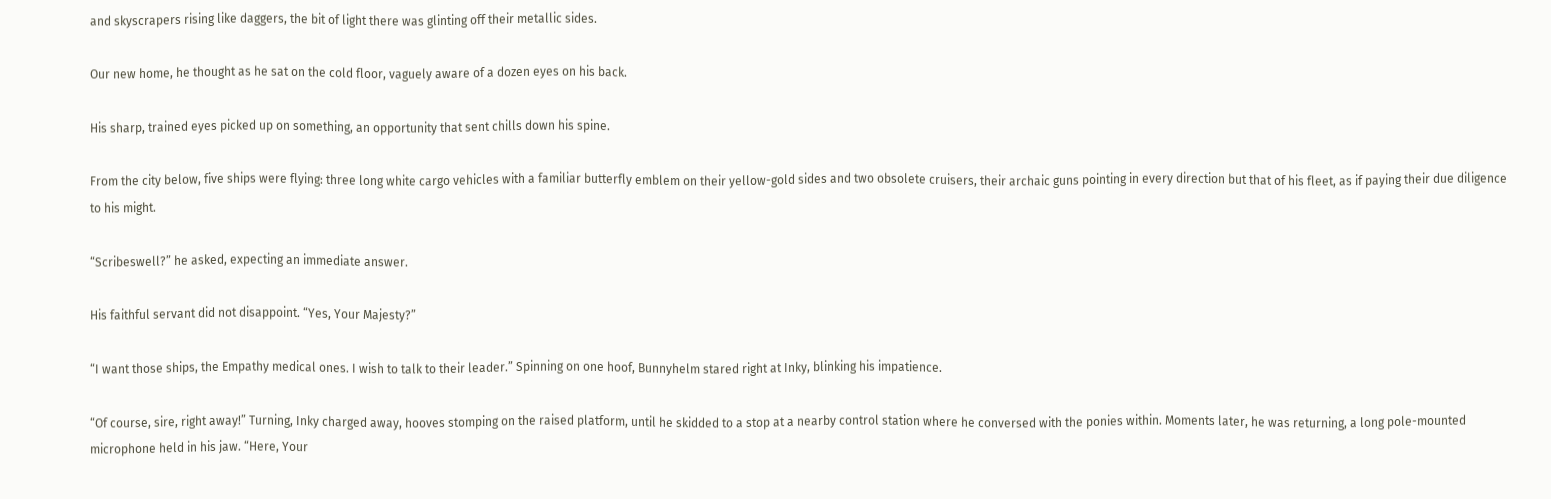and skyscrapers rising like daggers, the bit of light there was glinting off their metallic sides.

Our new home, he thought as he sat on the cold floor, vaguely aware of a dozen eyes on his back.

His sharp, trained eyes picked up on something, an opportunity that sent chills down his spine.

From the city below, five ships were flying: three long white cargo vehicles with a familiar butterfly emblem on their yellow-gold sides and two obsolete cruisers, their archaic guns pointing in every direction but that of his fleet, as if paying their due diligence to his might.

“Scribeswell?” he asked, expecting an immediate answer.

His faithful servant did not disappoint. “Yes, Your Majesty?”

“I want those ships, the Empathy medical ones. I wish to talk to their leader.” Spinning on one hoof, Bunnyhelm stared right at Inky, blinking his impatience.

“Of course, sire, right away!” Turning, Inky charged away, hooves stomping on the raised platform, until he skidded to a stop at a nearby control station where he conversed with the ponies within. Moments later, he was returning, a long pole-mounted microphone held in his jaw. “Here, Your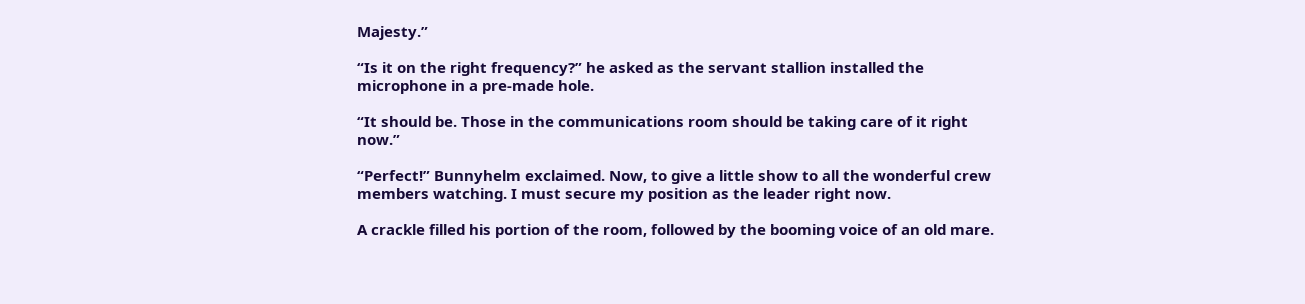Majesty.”

“Is it on the right frequency?” he asked as the servant stallion installed the microphone in a pre-made hole.

“It should be. Those in the communications room should be taking care of it right now.”

“Perfect!” Bunnyhelm exclaimed. Now, to give a little show to all the wonderful crew members watching. I must secure my position as the leader right now.

A crackle filled his portion of the room, followed by the booming voice of an old mare.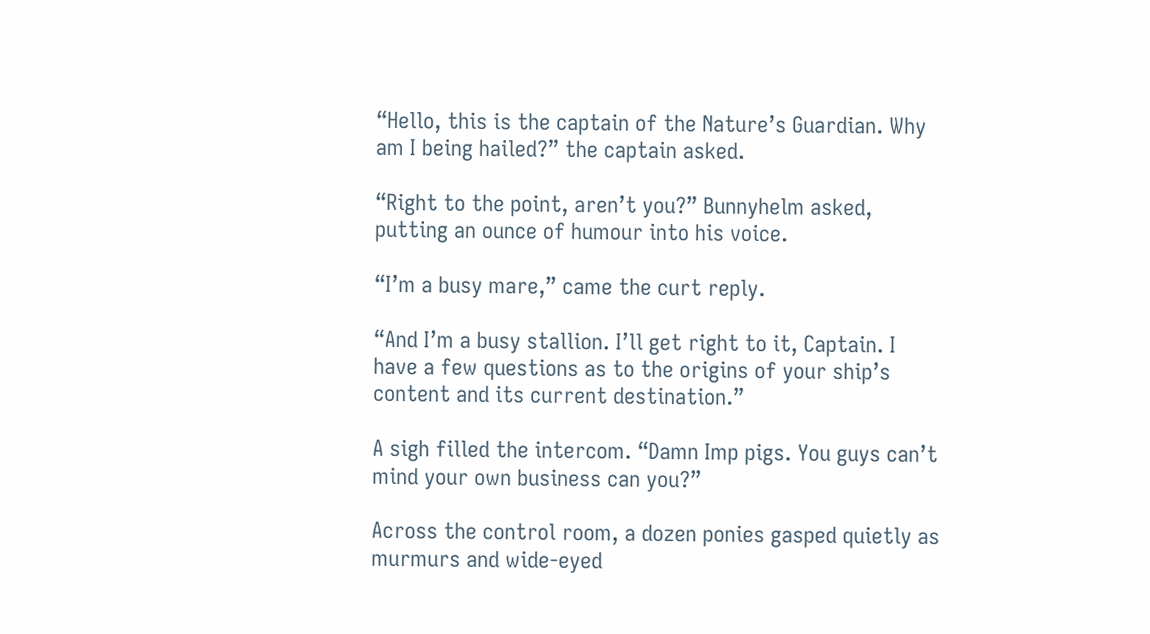“Hello, this is the captain of the Nature’s Guardian. Why am I being hailed?” the captain asked.

“Right to the point, aren’t you?” Bunnyhelm asked, putting an ounce of humour into his voice.

“I’m a busy mare,” came the curt reply.

“And I’m a busy stallion. I’ll get right to it, Captain. I have a few questions as to the origins of your ship’s content and its current destination.”

A sigh filled the intercom. “Damn Imp pigs. You guys can’t mind your own business can you?”

Across the control room, a dozen ponies gasped quietly as murmurs and wide-eyed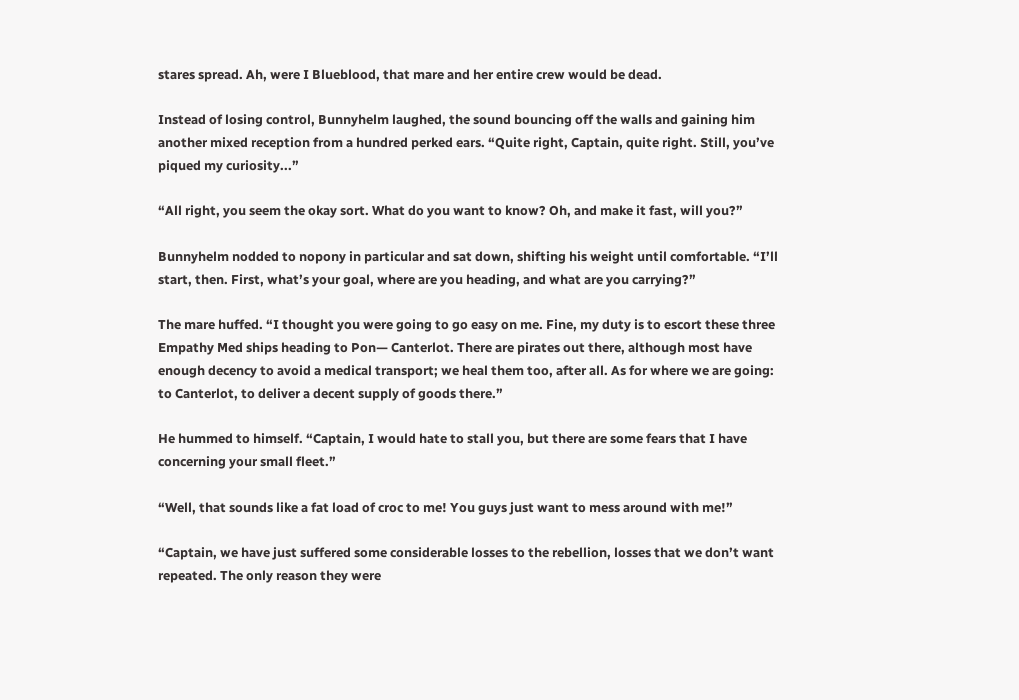stares spread. Ah, were I Blueblood, that mare and her entire crew would be dead.

Instead of losing control, Bunnyhelm laughed, the sound bouncing off the walls and gaining him another mixed reception from a hundred perked ears. “Quite right, Captain, quite right. Still, you’ve piqued my curiosity...”

“All right, you seem the okay sort. What do you want to know? Oh, and make it fast, will you?”

Bunnyhelm nodded to nopony in particular and sat down, shifting his weight until comfortable. “I’ll start, then. First, what’s your goal, where are you heading, and what are you carrying?”

The mare huffed. “I thought you were going to go easy on me. Fine, my duty is to escort these three Empathy Med ships heading to Pon— Canterlot. There are pirates out there, although most have enough decency to avoid a medical transport; we heal them too, after all. As for where we are going: to Canterlot, to deliver a decent supply of goods there.”

He hummed to himself. “Captain, I would hate to stall you, but there are some fears that I have concerning your small fleet.”

“Well, that sounds like a fat load of croc to me! You guys just want to mess around with me!”

“Captain, we have just suffered some considerable losses to the rebellion, losses that we don’t want repeated. The only reason they were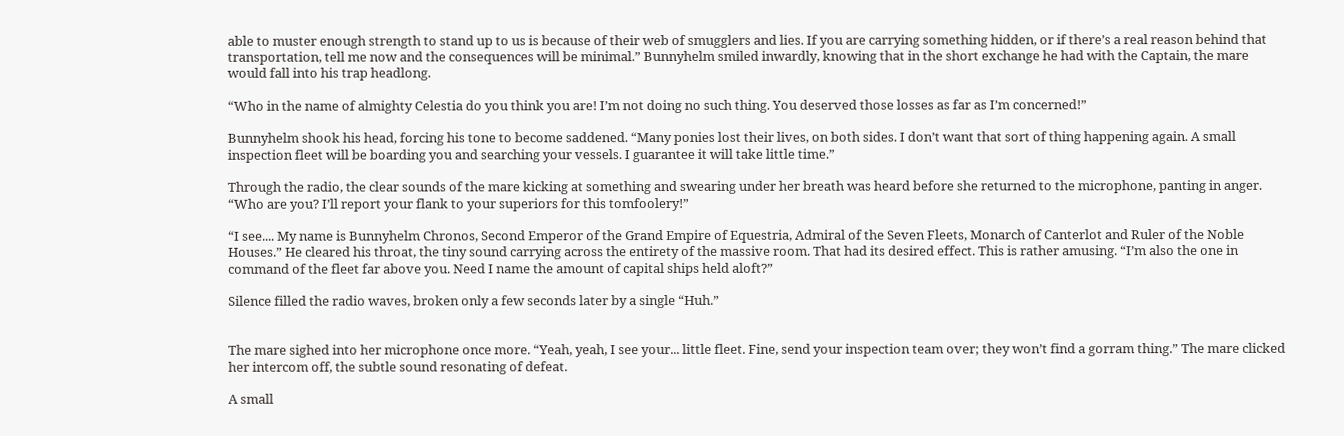able to muster enough strength to stand up to us is because of their web of smugglers and lies. If you are carrying something hidden, or if there’s a real reason behind that transportation, tell me now and the consequences will be minimal.” Bunnyhelm smiled inwardly, knowing that in the short exchange he had with the Captain, the mare would fall into his trap headlong.

“Who in the name of almighty Celestia do you think you are! I’m not doing no such thing. You deserved those losses as far as I’m concerned!”

Bunnyhelm shook his head, forcing his tone to become saddened. “Many ponies lost their lives, on both sides. I don’t want that sort of thing happening again. A small inspection fleet will be boarding you and searching your vessels. I guarantee it will take little time.”

Through the radio, the clear sounds of the mare kicking at something and swearing under her breath was heard before she returned to the microphone, panting in anger. “Who are you? I’ll report your flank to your superiors for this tomfoolery!”

“I see.... My name is Bunnyhelm Chronos, Second Emperor of the Grand Empire of Equestria, Admiral of the Seven Fleets, Monarch of Canterlot and Ruler of the Noble Houses.” He cleared his throat, the tiny sound carrying across the entirety of the massive room. That had its desired effect. This is rather amusing. “I’m also the one in command of the fleet far above you. Need I name the amount of capital ships held aloft?”

Silence filled the radio waves, broken only a few seconds later by a single “Huh.”


The mare sighed into her microphone once more. “Yeah, yeah, I see your... little fleet. Fine, send your inspection team over; they won’t find a gorram thing.” The mare clicked her intercom off, the subtle sound resonating of defeat.

A small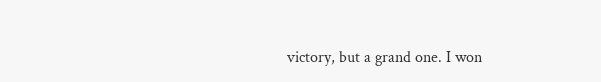victory, but a grand one. I won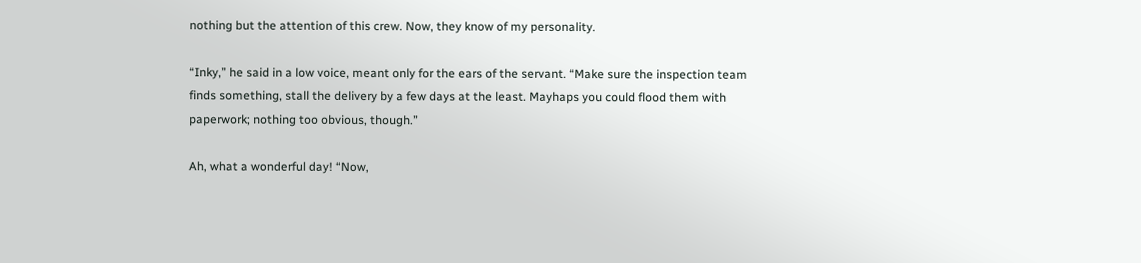nothing but the attention of this crew. Now, they know of my personality.

“Inky,” he said in a low voice, meant only for the ears of the servant. “Make sure the inspection team finds something, stall the delivery by a few days at the least. Mayhaps you could flood them with paperwork; nothing too obvious, though.”

Ah, what a wonderful day! “Now,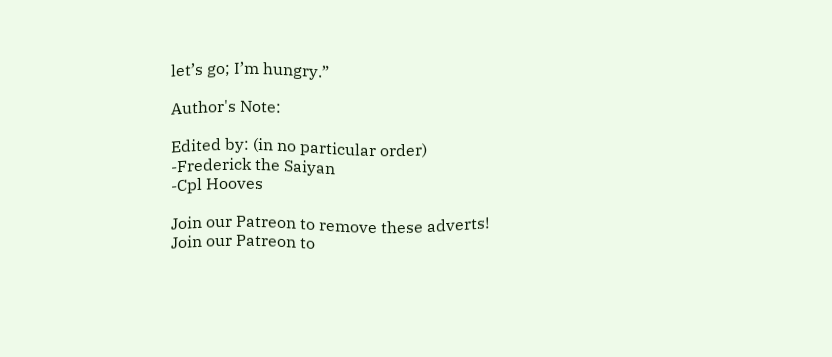let’s go; I’m hungry.”

Author's Note:

Edited by: (in no particular order)
-Frederick the Saiyan
-Cpl Hooves

Join our Patreon to remove these adverts!
Join our Patreon to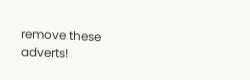remove these adverts!